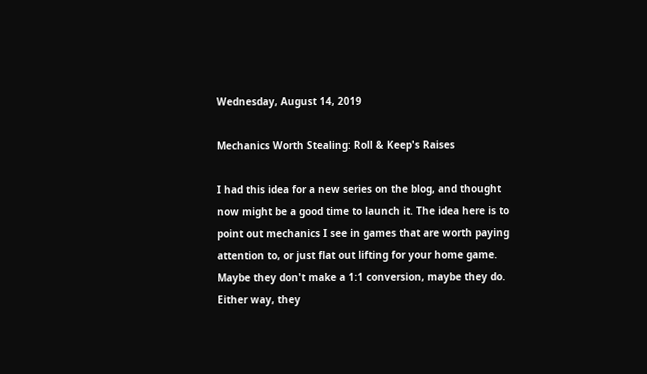Wednesday, August 14, 2019

Mechanics Worth Stealing: Roll & Keep's Raises

I had this idea for a new series on the blog, and thought now might be a good time to launch it. The idea here is to point out mechanics I see in games that are worth paying attention to, or just flat out lifting for your home game. Maybe they don't make a 1:1 conversion, maybe they do. Either way, they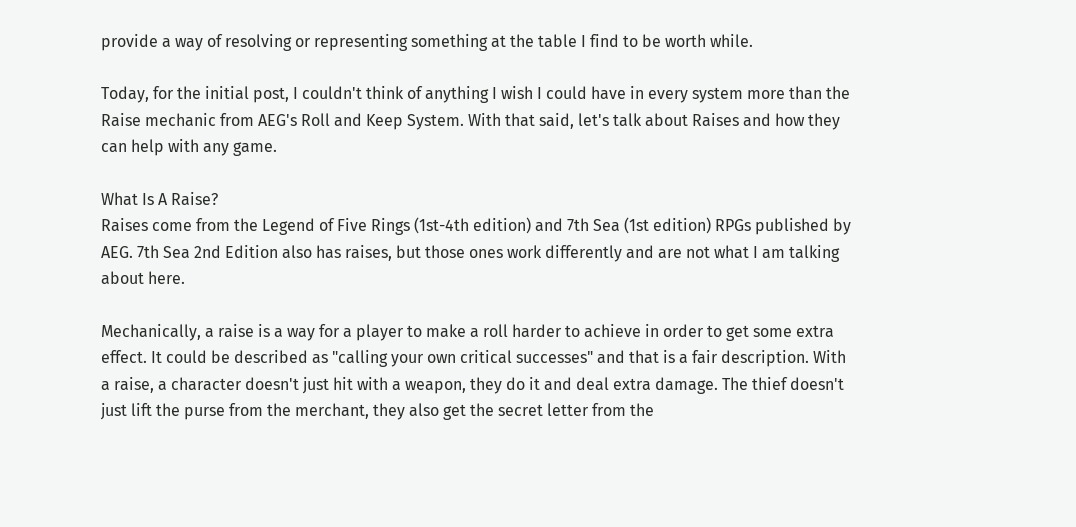provide a way of resolving or representing something at the table I find to be worth while.

Today, for the initial post, I couldn't think of anything I wish I could have in every system more than the Raise mechanic from AEG's Roll and Keep System. With that said, let's talk about Raises and how they can help with any game.

What Is A Raise?
Raises come from the Legend of Five Rings (1st-4th edition) and 7th Sea (1st edition) RPGs published by AEG. 7th Sea 2nd Edition also has raises, but those ones work differently and are not what I am talking about here.

Mechanically, a raise is a way for a player to make a roll harder to achieve in order to get some extra effect. It could be described as "calling your own critical successes" and that is a fair description. With a raise, a character doesn't just hit with a weapon, they do it and deal extra damage. The thief doesn't just lift the purse from the merchant, they also get the secret letter from the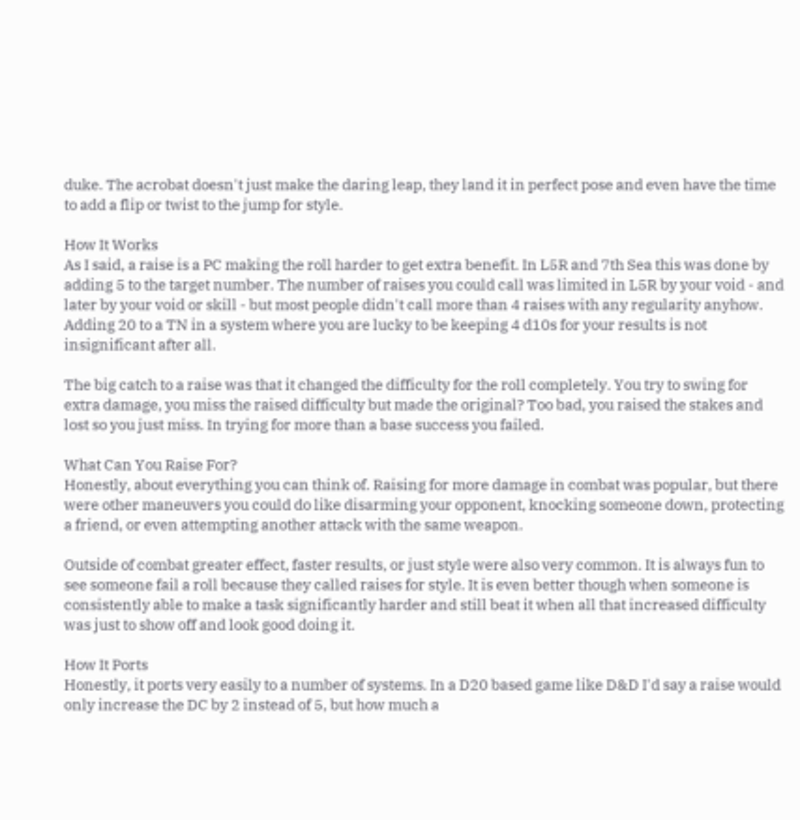duke. The acrobat doesn't just make the daring leap, they land it in perfect pose and even have the time to add a flip or twist to the jump for style.

How It Works
As I said, a raise is a PC making the roll harder to get extra benefit. In L5R and 7th Sea this was done by adding 5 to the target number. The number of raises you could call was limited in L5R by your void - and later by your void or skill - but most people didn't call more than 4 raises with any regularity anyhow. Adding 20 to a TN in a system where you are lucky to be keeping 4 d10s for your results is not insignificant after all.

The big catch to a raise was that it changed the difficulty for the roll completely. You try to swing for extra damage, you miss the raised difficulty but made the original? Too bad, you raised the stakes and lost so you just miss. In trying for more than a base success you failed.

What Can You Raise For?
Honestly, about everything you can think of. Raising for more damage in combat was popular, but there were other maneuvers you could do like disarming your opponent, knocking someone down, protecting a friend, or even attempting another attack with the same weapon.

Outside of combat greater effect, faster results, or just style were also very common. It is always fun to see someone fail a roll because they called raises for style. It is even better though when someone is consistently able to make a task significantly harder and still beat it when all that increased difficulty was just to show off and look good doing it.

How It Ports
Honestly, it ports very easily to a number of systems. In a D20 based game like D&D I'd say a raise would only increase the DC by 2 instead of 5, but how much a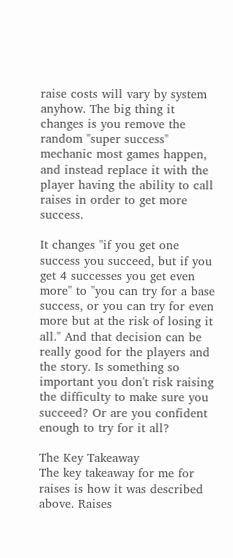raise costs will vary by system anyhow. The big thing it changes is you remove the random "super success" mechanic most games happen, and instead replace it with the player having the ability to call raises in order to get more success.

It changes "if you get one success you succeed, but if you get 4 successes you get even more" to "you can try for a base success, or you can try for even more but at the risk of losing it all." And that decision can be really good for the players and the story. Is something so important you don't risk raising the difficulty to make sure you succeed? Or are you confident enough to try for it all?

The Key Takeaway
The key takeaway for me for raises is how it was described above. Raises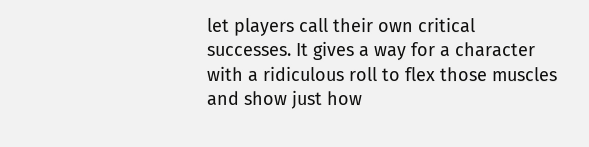let players call their own critical successes. It gives a way for a character with a ridiculous roll to flex those muscles and show just how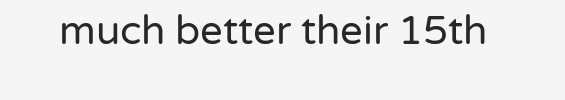much better their 15th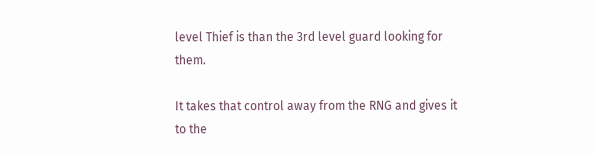level Thief is than the 3rd level guard looking for them.

It takes that control away from the RNG and gives it to the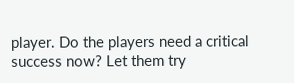player. Do the players need a critical success now? Let them try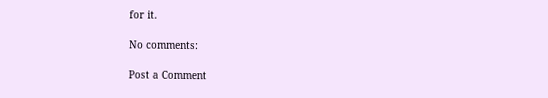for it.

No comments:

Post a Comment